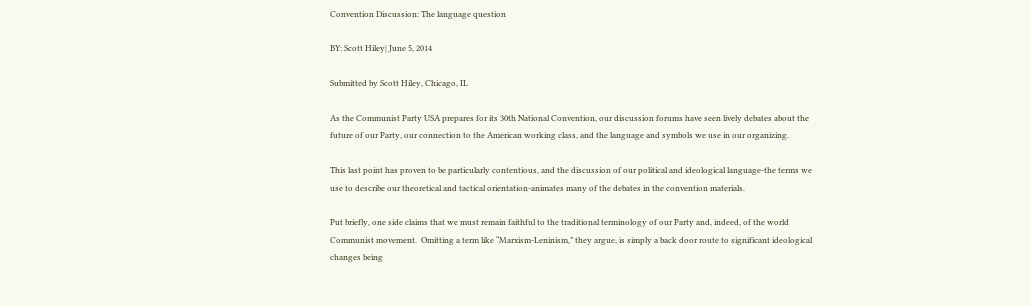Convention Discussion: The language question

BY: Scott Hiley| June 5, 2014

Submitted by Scott Hiley, Chicago, IL

As the Communist Party USA prepares for its 30th National Convention, our discussion forums have seen lively debates about the future of our Party, our connection to the American working class, and the language and symbols we use in our organizing.

This last point has proven to be particularly contentious, and the discussion of our political and ideological language-the terms we use to describe our theoretical and tactical orientation-animates many of the debates in the convention materials.

Put briefly, one side claims that we must remain faithful to the traditional terminology of our Party and, indeed, of the world Communist movement.  Omitting a term like “Marxism-Leninism,” they argue, is simply a back door route to significant ideological changes being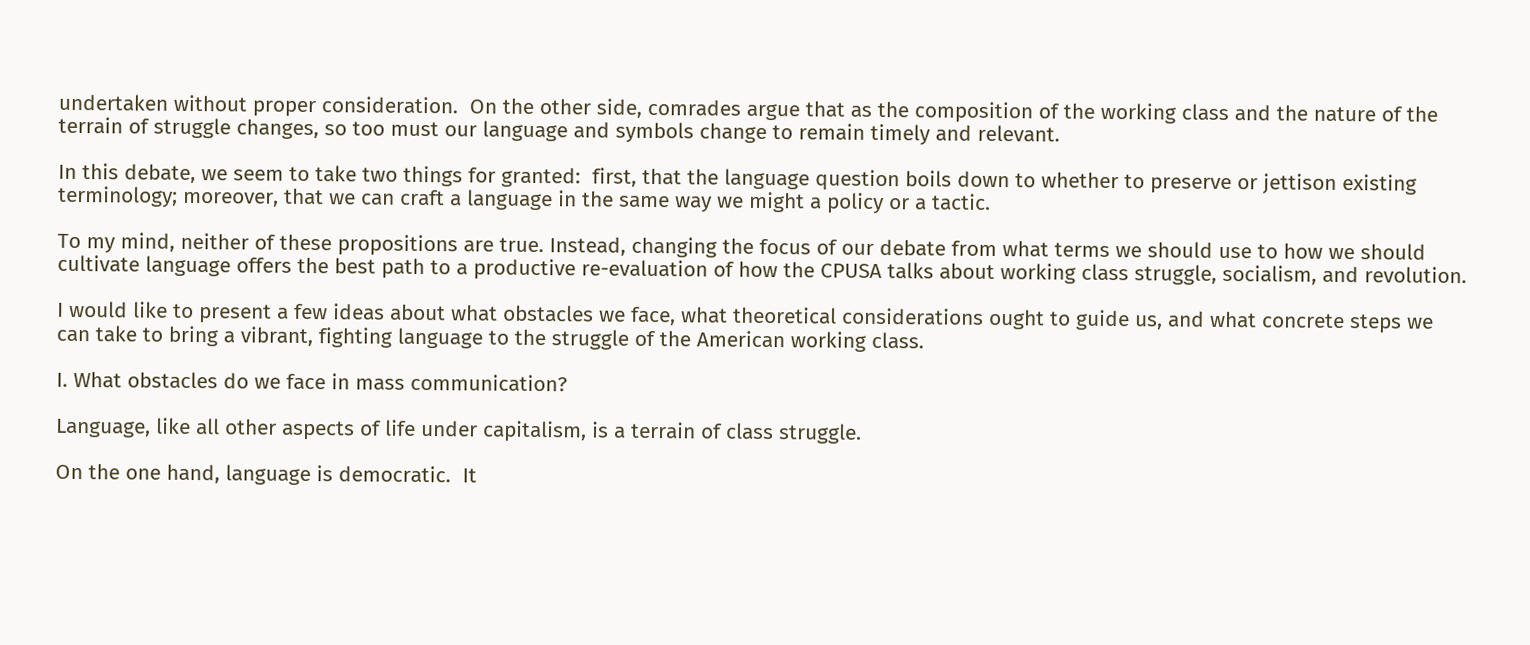undertaken without proper consideration.  On the other side, comrades argue that as the composition of the working class and the nature of the terrain of struggle changes, so too must our language and symbols change to remain timely and relevant.

In this debate, we seem to take two things for granted:  first, that the language question boils down to whether to preserve or jettison existing terminology; moreover, that we can craft a language in the same way we might a policy or a tactic.

To my mind, neither of these propositions are true. Instead, changing the focus of our debate from what terms we should use to how we should cultivate language offers the best path to a productive re-evaluation of how the CPUSA talks about working class struggle, socialism, and revolution.

I would like to present a few ideas about what obstacles we face, what theoretical considerations ought to guide us, and what concrete steps we can take to bring a vibrant, fighting language to the struggle of the American working class.

I. What obstacles do we face in mass communication?

Language, like all other aspects of life under capitalism, is a terrain of class struggle.

On the one hand, language is democratic.  It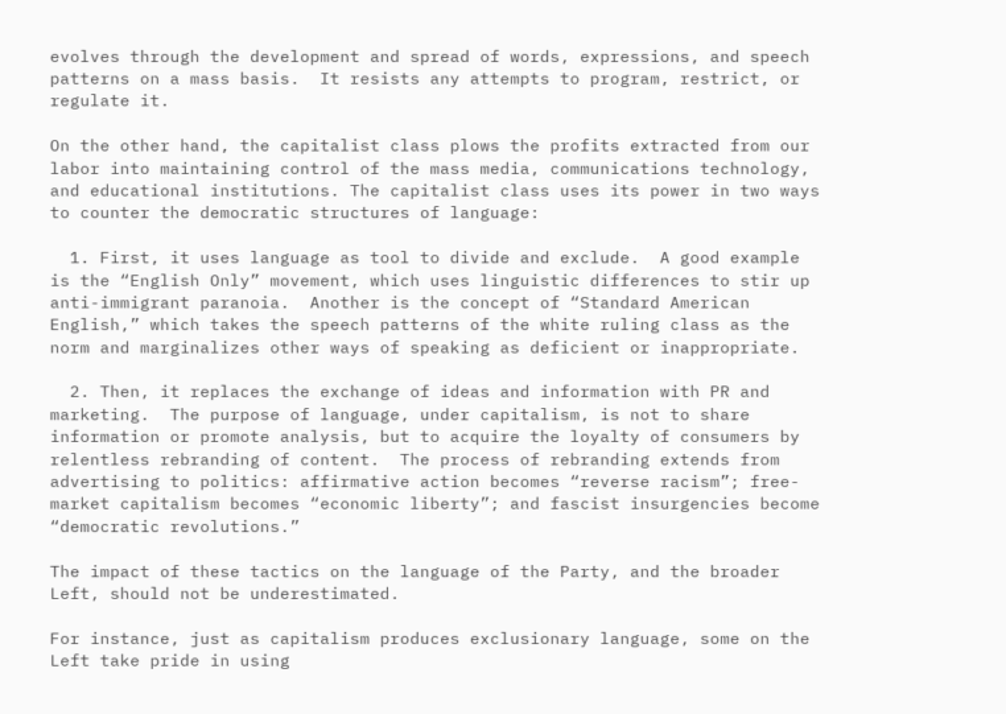evolves through the development and spread of words, expressions, and speech patterns on a mass basis.  It resists any attempts to program, restrict, or regulate it.

On the other hand, the capitalist class plows the profits extracted from our labor into maintaining control of the mass media, communications technology, and educational institutions. The capitalist class uses its power in two ways to counter the democratic structures of language:

  1. First, it uses language as tool to divide and exclude.  A good example is the “English Only” movement, which uses linguistic differences to stir up anti-immigrant paranoia.  Another is the concept of “Standard American English,” which takes the speech patterns of the white ruling class as the norm and marginalizes other ways of speaking as deficient or inappropriate.

  2. Then, it replaces the exchange of ideas and information with PR and marketing.  The purpose of language, under capitalism, is not to share information or promote analysis, but to acquire the loyalty of consumers by relentless rebranding of content.  The process of rebranding extends from advertising to politics: affirmative action becomes “reverse racism”; free-market capitalism becomes “economic liberty”; and fascist insurgencies become “democratic revolutions.”

The impact of these tactics on the language of the Party, and the broader Left, should not be underestimated.

For instance, just as capitalism produces exclusionary language, some on the Left take pride in using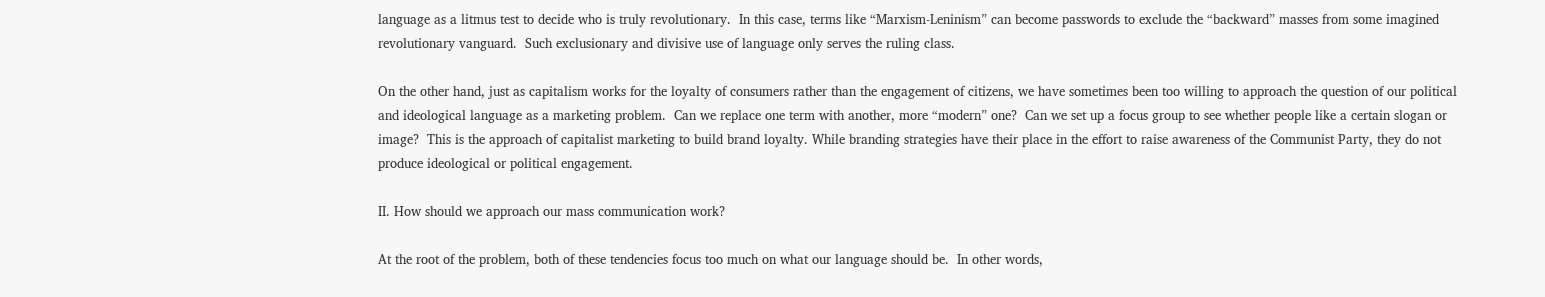language as a litmus test to decide who is truly revolutionary.  In this case, terms like “Marxism-Leninism” can become passwords to exclude the “backward” masses from some imagined revolutionary vanguard.  Such exclusionary and divisive use of language only serves the ruling class.

On the other hand, just as capitalism works for the loyalty of consumers rather than the engagement of citizens, we have sometimes been too willing to approach the question of our political and ideological language as a marketing problem.  Can we replace one term with another, more “modern” one?  Can we set up a focus group to see whether people like a certain slogan or image?  This is the approach of capitalist marketing to build brand loyalty. While branding strategies have their place in the effort to raise awareness of the Communist Party, they do not produce ideological or political engagement.

II. How should we approach our mass communication work?

At the root of the problem, both of these tendencies focus too much on what our language should be.  In other words,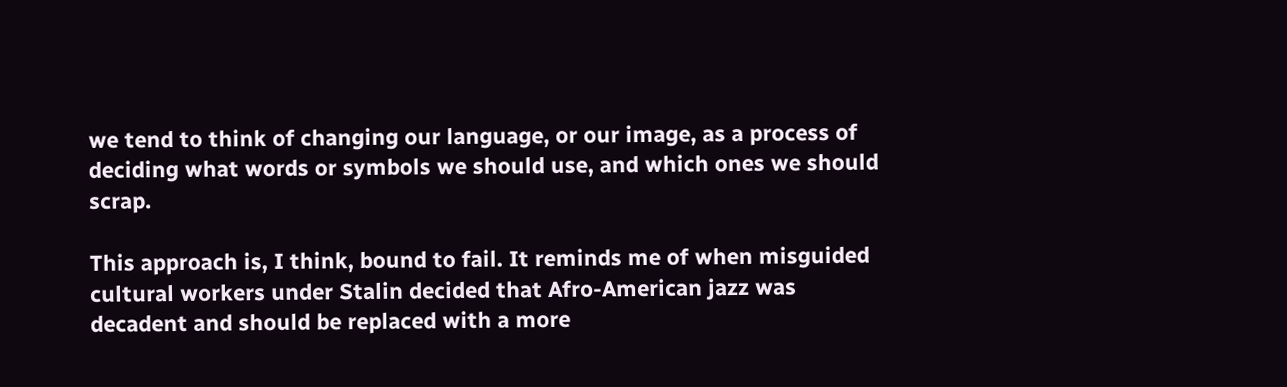we tend to think of changing our language, or our image, as a process of deciding what words or symbols we should use, and which ones we should scrap.

This approach is, I think, bound to fail. It reminds me of when misguided cultural workers under Stalin decided that Afro-American jazz was decadent and should be replaced with a more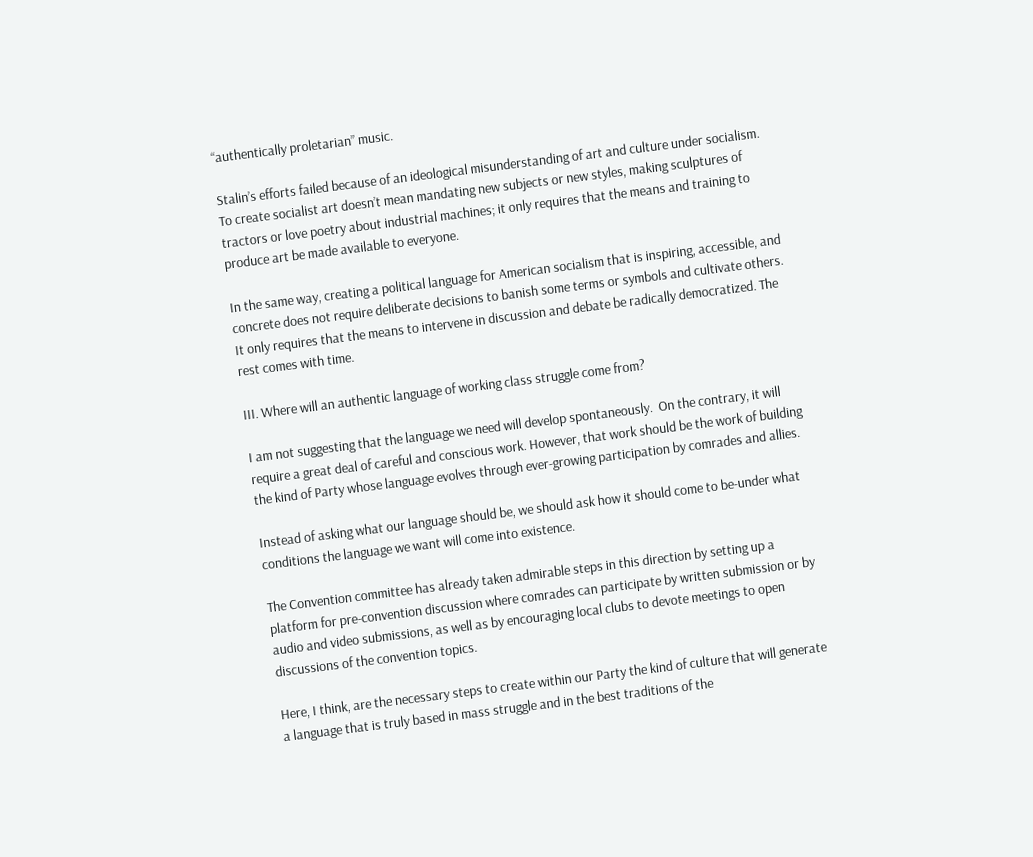“authentically proletarian” music.

Stalin’s efforts failed because of an ideological misunderstanding of art and culture under socialism.  To create socialist art doesn’t mean mandating new subjects or new styles, making sculptures of tractors or love poetry about industrial machines; it only requires that the means and training to produce art be made available to everyone.

In the same way, creating a political language for American socialism that is inspiring, accessible, and concrete does not require deliberate decisions to banish some terms or symbols and cultivate others. It only requires that the means to intervene in discussion and debate be radically democratized. The rest comes with time.

III. Where will an authentic language of working class struggle come from?

I am not suggesting that the language we need will develop spontaneously.  On the contrary, it will require a great deal of careful and conscious work. However, that work should be the work of building the kind of Party whose language evolves through ever-growing participation by comrades and allies.

Instead of asking what our language should be, we should ask how it should come to be-under what conditions the language we want will come into existence.

The Convention committee has already taken admirable steps in this direction by setting up a platform for pre-convention discussion where comrades can participate by written submission or by audio and video submissions, as well as by encouraging local clubs to devote meetings to open discussions of the convention topics.

Here, I think, are the necessary steps to create within our Party the kind of culture that will generate a language that is truly based in mass struggle and in the best traditions of the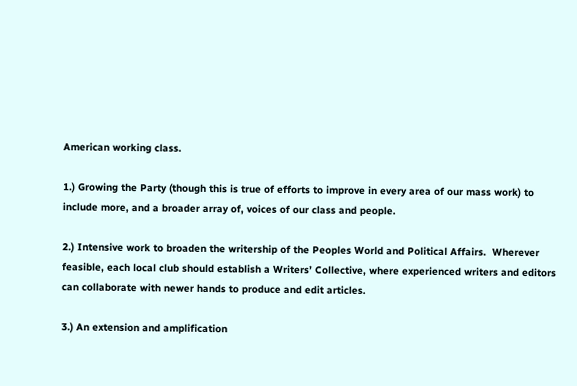American working class.

1.) Growing the Party (though this is true of efforts to improve in every area of our mass work) to include more, and a broader array of, voices of our class and people.

2.) Intensive work to broaden the writership of the Peoples World and Political Affairs.  Wherever feasible, each local club should establish a Writers’ Collective, where experienced writers and editors can collaborate with newer hands to produce and edit articles.

3.) An extension and amplification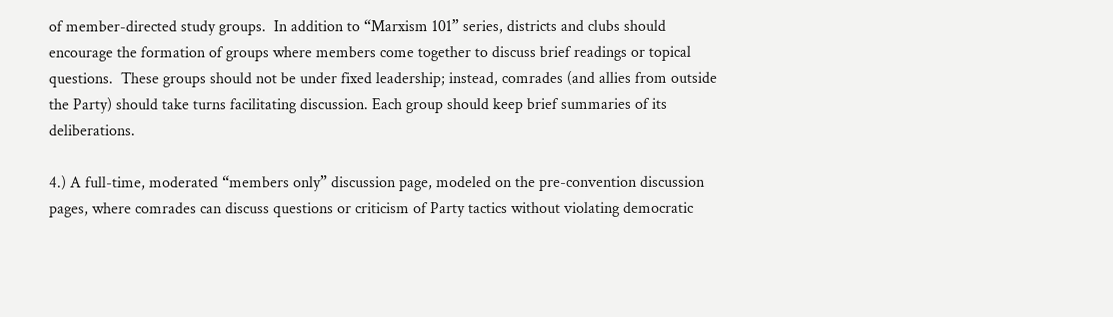of member-directed study groups.  In addition to “Marxism 101” series, districts and clubs should encourage the formation of groups where members come together to discuss brief readings or topical questions.  These groups should not be under fixed leadership; instead, comrades (and allies from outside the Party) should take turns facilitating discussion. Each group should keep brief summaries of its deliberations.

4.) A full-time, moderated “members only” discussion page, modeled on the pre-convention discussion pages, where comrades can discuss questions or criticism of Party tactics without violating democratic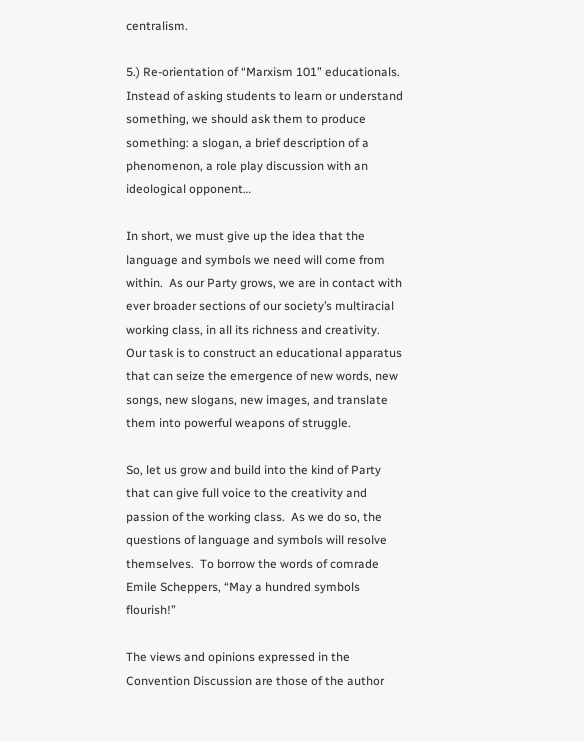centralism.

5.) Re-orientation of “Marxism 101” educationals.  Instead of asking students to learn or understand something, we should ask them to produce something: a slogan, a brief description of a phenomenon, a role play discussion with an ideological opponent…

In short, we must give up the idea that the language and symbols we need will come from within.  As our Party grows, we are in contact with ever broader sections of our society’s multiracial working class, in all its richness and creativity.  Our task is to construct an educational apparatus that can seize the emergence of new words, new songs, new slogans, new images, and translate them into powerful weapons of struggle.

So, let us grow and build into the kind of Party that can give full voice to the creativity and passion of the working class.  As we do so, the questions of language and symbols will resolve themselves.  To borrow the words of comrade Emile Scheppers, “May a hundred symbols flourish!”

The views and opinions expressed in the Convention Discussion are those of the author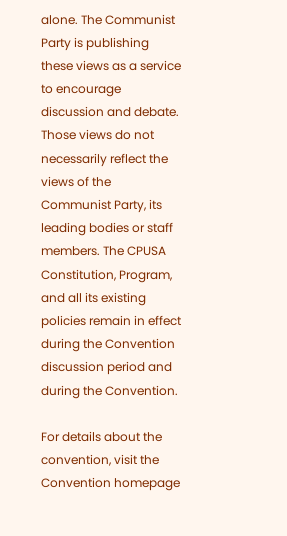alone. The Communist Party is publishing these views as a service to encourage discussion and debate. Those views do not necessarily reflect the views of the Communist Party, its leading bodies or staff members. The CPUSA Constitution, Program, and all its existing policies remain in effect during the Convention discussion period and during the Convention.

For details about the convention, visit the Convention homepage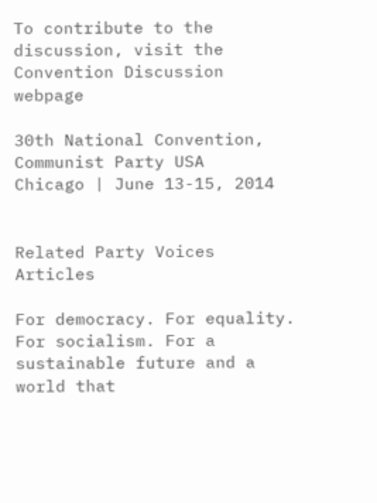To contribute to the discussion, visit the Convention Discussion webpage

30th National Convention, Communist Party USA
Chicago | June 13-15, 2014


Related Party Voices Articles

For democracy. For equality. For socialism. For a sustainable future and a world that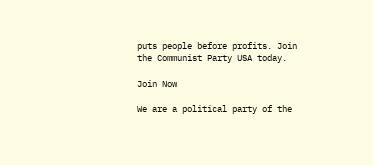puts people before profits. Join the Communist Party USA today.

Join Now

We are a political party of the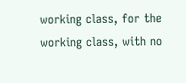working class, for the working class, with no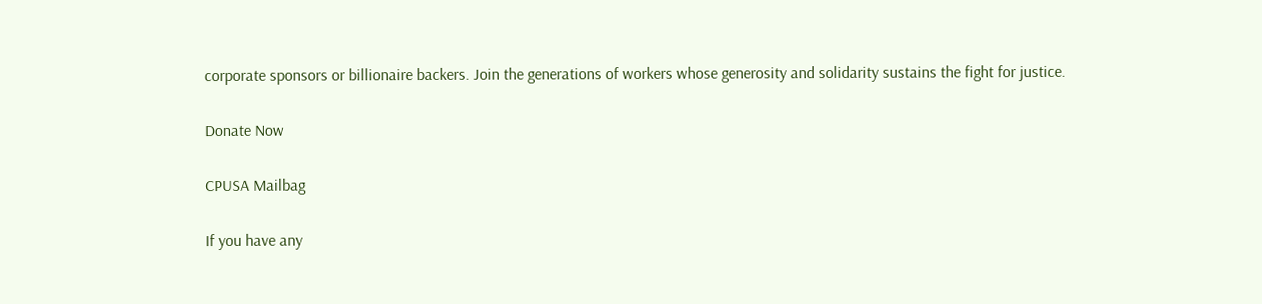corporate sponsors or billionaire backers. Join the generations of workers whose generosity and solidarity sustains the fight for justice.

Donate Now

CPUSA Mailbag

If you have any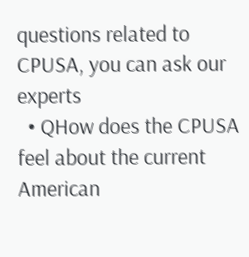questions related to CPUSA, you can ask our experts
  • QHow does the CPUSA feel about the current American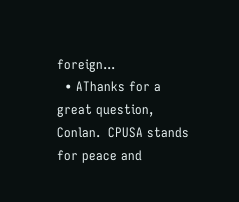foreign...
  • AThanks for a great question, Conlan.  CPUSA stands for peace and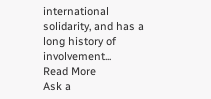international solidarity, and has a long history of involvement...
Read More
Ask a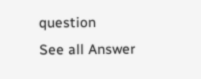question
See all Answer